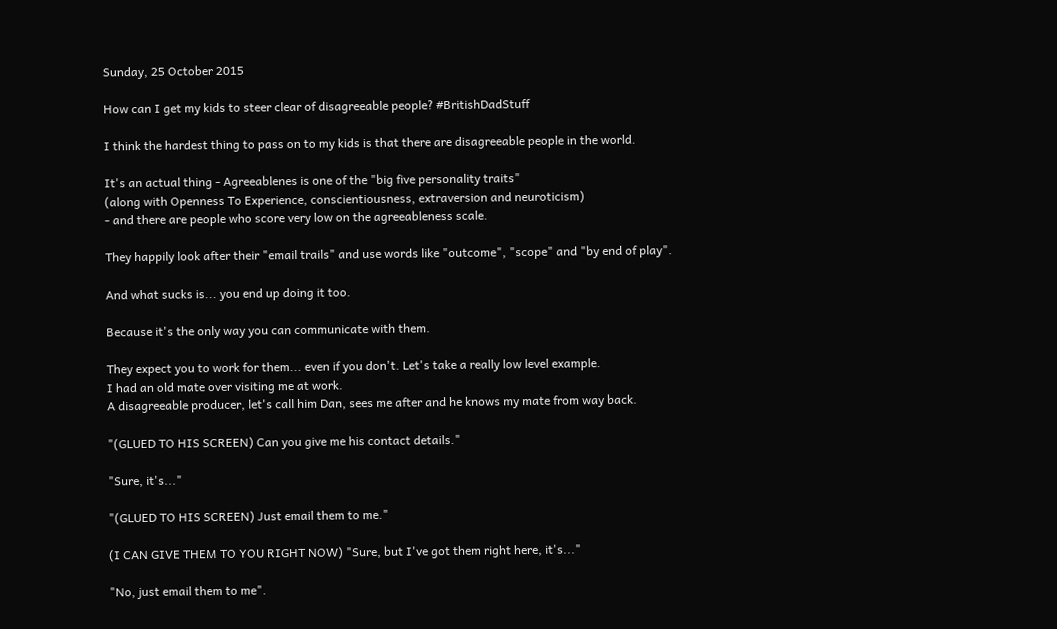Sunday, 25 October 2015

How can I get my kids to steer clear of disagreeable people? #BritishDadStuff

I think the hardest thing to pass on to my kids is that there are disagreeable people in the world.

It's an actual thing - Agreeablenes is one of the "big five personality traits"
(along with Openness To Experience, conscientiousness, extraversion and neuroticism)
- and there are people who score very low on the agreeableness scale.

They happily look after their "email trails" and use words like "outcome", "scope" and "by end of play".

And what sucks is... you end up doing it too.

Because it's the only way you can communicate with them.

They expect you to work for them... even if you don't. Let's take a really low level example.
I had an old mate over visiting me at work.
A disagreeable producer, let's call him Dan, sees me after and he knows my mate from way back.

"(GLUED TO HIS SCREEN) Can you give me his contact details."

"Sure, it's..."

"(GLUED TO HIS SCREEN) Just email them to me."

(I CAN GIVE THEM TO YOU RIGHT NOW) "Sure, but I've got them right here, it's..."

"No, just email them to me".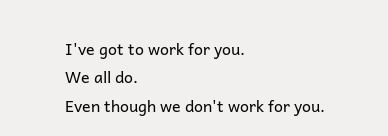I've got to work for you.
We all do.
Even though we don't work for you.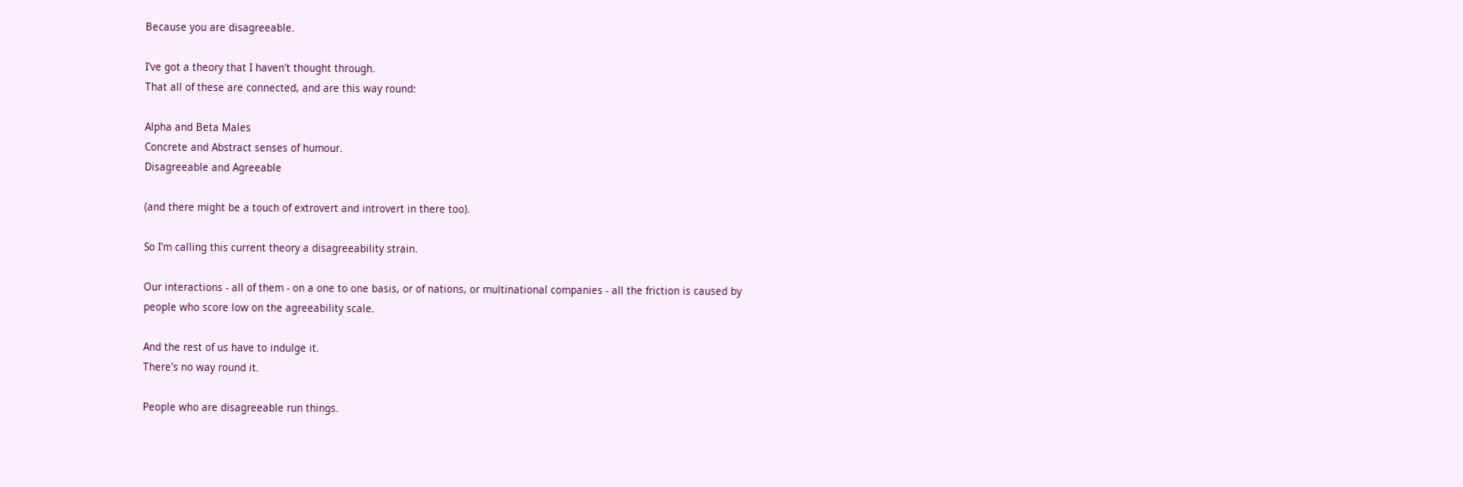Because you are disagreeable.

I've got a theory that I haven't thought through.
That all of these are connected, and are this way round:

Alpha and Beta Males
Concrete and Abstract senses of humour.
Disagreeable and Agreeable

(and there might be a touch of extrovert and introvert in there too).

So I'm calling this current theory a disagreeability strain.

Our interactions - all of them - on a one to one basis, or of nations, or multinational companies - all the friction is caused by people who score low on the agreeability scale.

And the rest of us have to indulge it.
There's no way round it.

People who are disagreeable run things.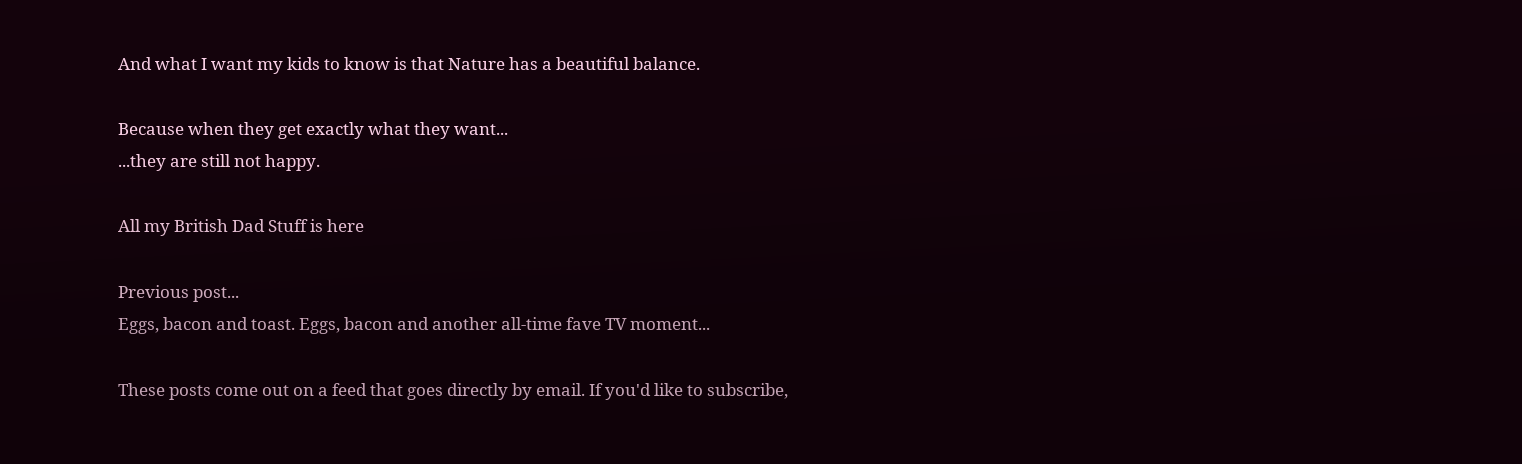And what I want my kids to know is that Nature has a beautiful balance.

Because when they get exactly what they want...
...they are still not happy.

All my British Dad Stuff is here

Previous post...
Eggs, bacon and toast. Eggs, bacon and another all-time fave TV moment...

These posts come out on a feed that goes directly by email. If you'd like to subscribe,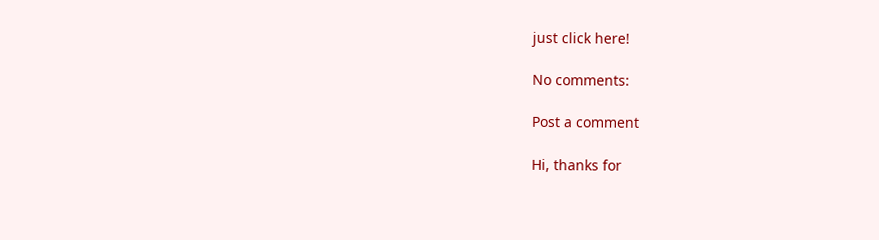just click here!

No comments:

Post a comment

Hi, thanks for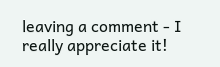leaving a comment - I really appreciate it!